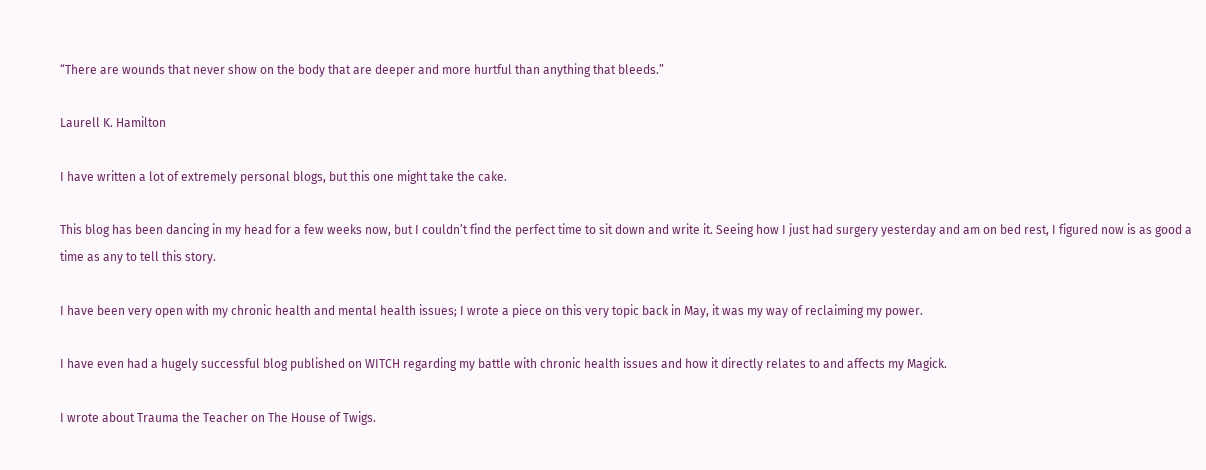“There are wounds that never show on the body that are deeper and more hurtful than anything that bleeds.”

Laurell K. Hamilton

I have written a lot of extremely personal blogs, but this one might take the cake.

This blog has been dancing in my head for a few weeks now, but I couldn’t find the perfect time to sit down and write it. Seeing how I just had surgery yesterday and am on bed rest, I figured now is as good a time as any to tell this story.

I have been very open with my chronic health and mental health issues; I wrote a piece on this very topic back in May, it was my way of reclaiming my power.

I have even had a hugely successful blog published on WITCH regarding my battle with chronic health issues and how it directly relates to and affects my Magick.

I wrote about Trauma the Teacher on The House of Twigs.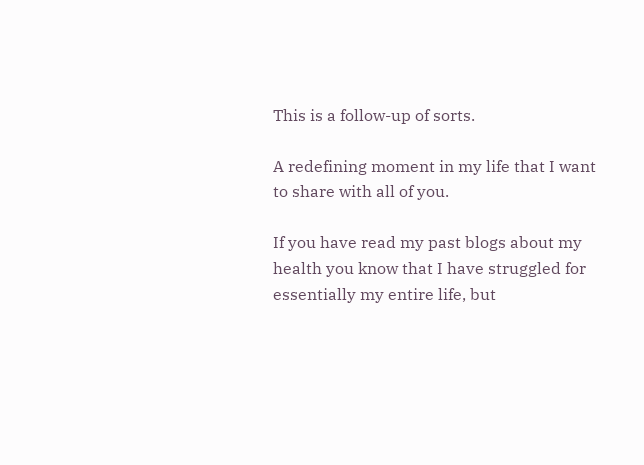This is a follow-up of sorts.

A redefining moment in my life that I want to share with all of you.

If you have read my past blogs about my health you know that I have struggled for essentially my entire life, but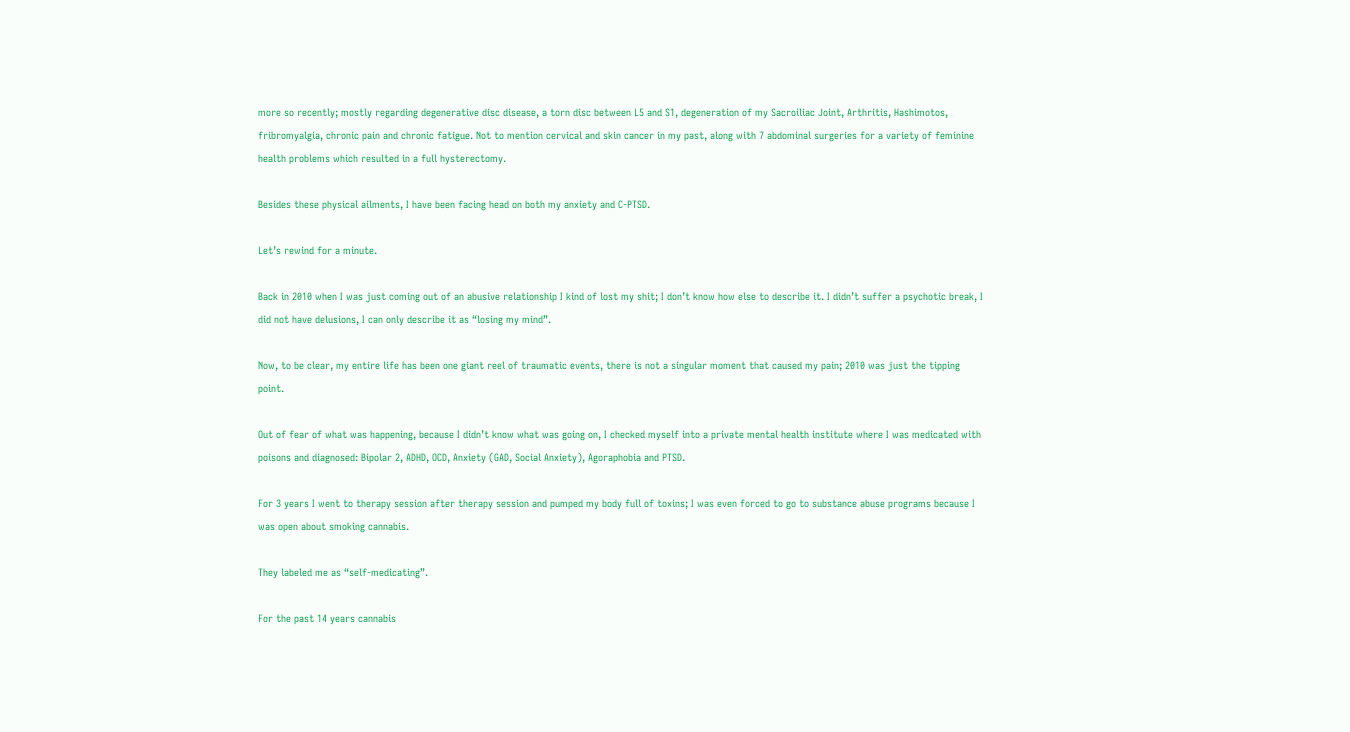more so recently; mostly regarding degenerative disc disease, a torn disc between L5 and S1, degeneration of my Sacroiliac Joint, Arthritis, Hashimotos, fribromyalgia, chronic pain and chronic fatigue. Not to mention cervical and skin cancer in my past, along with 7 abdominal surgeries for a variety of feminine health problems which resulted in a full hysterectomy.

Besides these physical ailments, I have been facing head on both my anxiety and C-PTSD.

Let’s rewind for a minute.

Back in 2010 when I was just coming out of an abusive relationship I kind of lost my shit; I don’t know how else to describe it. I didn’t suffer a psychotic break, I did not have delusions, I can only describe it as “losing my mind”.

Now, to be clear, my entire life has been one giant reel of traumatic events, there is not a singular moment that caused my pain; 2010 was just the tipping point.

Out of fear of what was happening, because I didn’t know what was going on, I checked myself into a private mental health institute where I was medicated with poisons and diagnosed: Bipolar 2, ADHD, OCD, Anxiety (GAD, Social Anxiety), Agoraphobia and PTSD.

For 3 years I went to therapy session after therapy session and pumped my body full of toxins; I was even forced to go to substance abuse programs because I was open about smoking cannabis.

They labeled me as “self-medicating”.

For the past 14 years cannabis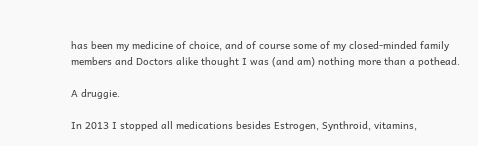has been my medicine of choice, and of course some of my closed-minded family members and Doctors alike thought I was (and am) nothing more than a pothead.

A druggie.

In 2013 I stopped all medications besides Estrogen, Synthroid, vitamins,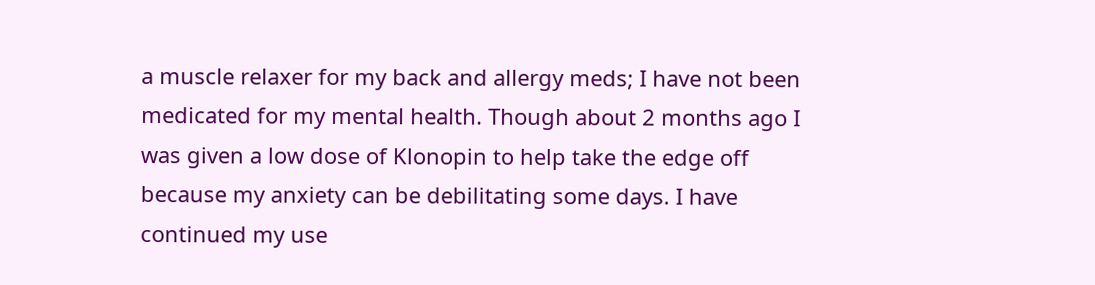a muscle relaxer for my back and allergy meds; I have not been medicated for my mental health. Though about 2 months ago I was given a low dose of Klonopin to help take the edge off because my anxiety can be debilitating some days. I have continued my use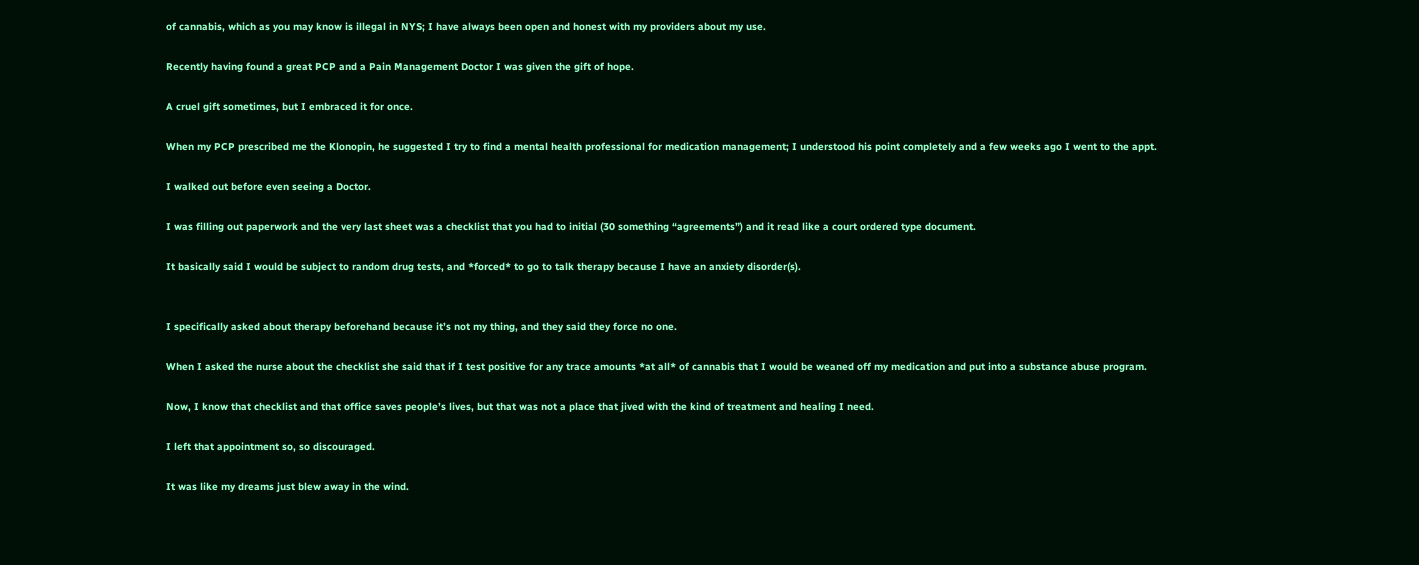of cannabis, which as you may know is illegal in NYS; I have always been open and honest with my providers about my use.

Recently having found a great PCP and a Pain Management Doctor I was given the gift of hope.

A cruel gift sometimes, but I embraced it for once.

When my PCP prescribed me the Klonopin, he suggested I try to find a mental health professional for medication management; I understood his point completely and a few weeks ago I went to the appt.

I walked out before even seeing a Doctor.

I was filling out paperwork and the very last sheet was a checklist that you had to initial (30 something “agreements”) and it read like a court ordered type document.

It basically said I would be subject to random drug tests, and *forced* to go to talk therapy because I have an anxiety disorder(s).


I specifically asked about therapy beforehand because it’s not my thing, and they said they force no one.

When I asked the nurse about the checklist she said that if I test positive for any trace amounts *at all* of cannabis that I would be weaned off my medication and put into a substance abuse program.

Now, I know that checklist and that office saves people’s lives, but that was not a place that jived with the kind of treatment and healing I need.

I left that appointment so, so discouraged.

It was like my dreams just blew away in the wind.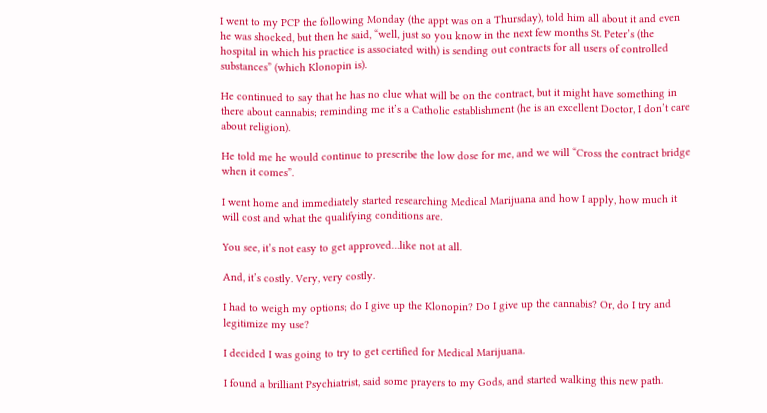I went to my PCP the following Monday (the appt was on a Thursday), told him all about it and even he was shocked, but then he said, “well, just so you know in the next few months St. Peter’s (the hospital in which his practice is associated with) is sending out contracts for all users of controlled substances” (which Klonopin is).

He continued to say that he has no clue what will be on the contract, but it might have something in there about cannabis; reminding me it’s a Catholic establishment (he is an excellent Doctor, I don’t care about religion).

He told me he would continue to prescribe the low dose for me, and we will “Cross the contract bridge when it comes”.

I went home and immediately started researching Medical Marijuana and how I apply, how much it will cost and what the qualifying conditions are.

You see, it’s not easy to get approved…like not at all.

And, it’s costly. Very, very costly.

I had to weigh my options; do I give up the Klonopin? Do I give up the cannabis? Or, do I try and legitimize my use?

I decided I was going to try to get certified for Medical Marijuana.

I found a brilliant Psychiatrist, said some prayers to my Gods, and started walking this new path.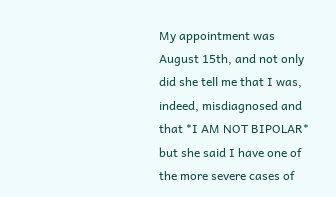My appointment was August 15th, and not only did she tell me that I was, indeed, misdiagnosed and that *I AM NOT BIPOLAR* but she said I have one of the more severe cases of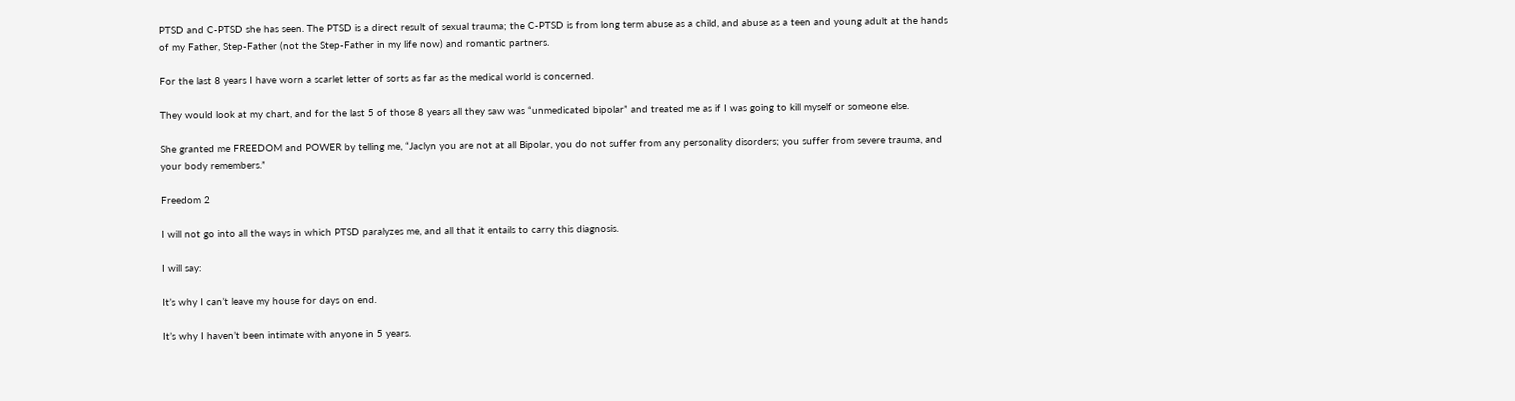PTSD and C-PTSD she has seen. The PTSD is a direct result of sexual trauma; the C-PTSD is from long term abuse as a child, and abuse as a teen and young adult at the hands of my Father, Step-Father (not the Step-Father in my life now) and romantic partners.

For the last 8 years I have worn a scarlet letter of sorts as far as the medical world is concerned.

They would look at my chart, and for the last 5 of those 8 years all they saw was “unmedicated bipolar” and treated me as if I was going to kill myself or someone else.

She granted me FREEDOM and POWER by telling me, “Jaclyn you are not at all Bipolar, you do not suffer from any personality disorders; you suffer from severe trauma, and your body remembers.”

Freedom 2

I will not go into all the ways in which PTSD paralyzes me, and all that it entails to carry this diagnosis.

I will say:

It’s why I can’t leave my house for days on end.

It’s why I haven’t been intimate with anyone in 5 years.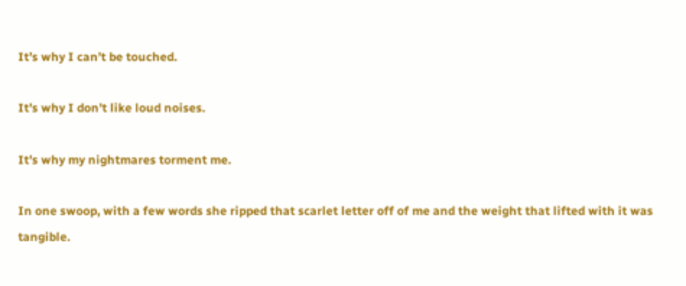It’s why I can’t be touched.

It’s why I don’t like loud noises.

It’s why my nightmares torment me.

In one swoop, with a few words she ripped that scarlet letter off of me and the weight that lifted with it was tangible.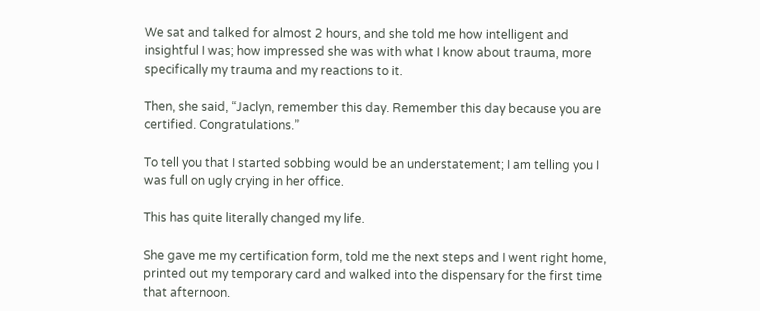We sat and talked for almost 2 hours, and she told me how intelligent and insightful I was; how impressed she was with what I know about trauma, more specifically my trauma and my reactions to it.

Then, she said, “Jaclyn, remember this day. Remember this day because you are certified. Congratulations.”

To tell you that I started sobbing would be an understatement; I am telling you I was full on ugly crying in her office.

This has quite literally changed my life.

She gave me my certification form, told me the next steps and I went right home, printed out my temporary card and walked into the dispensary for the first time that afternoon.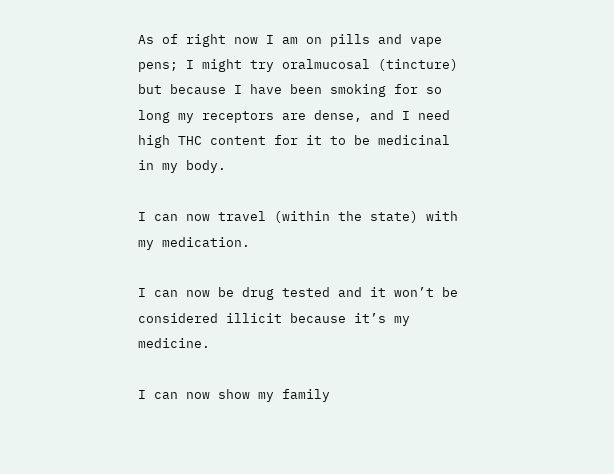As of right now I am on pills and vape pens; I might try oralmucosal (tincture) but because I have been smoking for so long my receptors are dense, and I need high THC content for it to be medicinal in my body.

I can now travel (within the state) with my medication.

I can now be drug tested and it won’t be considered illicit because it’s my medicine.

I can now show my family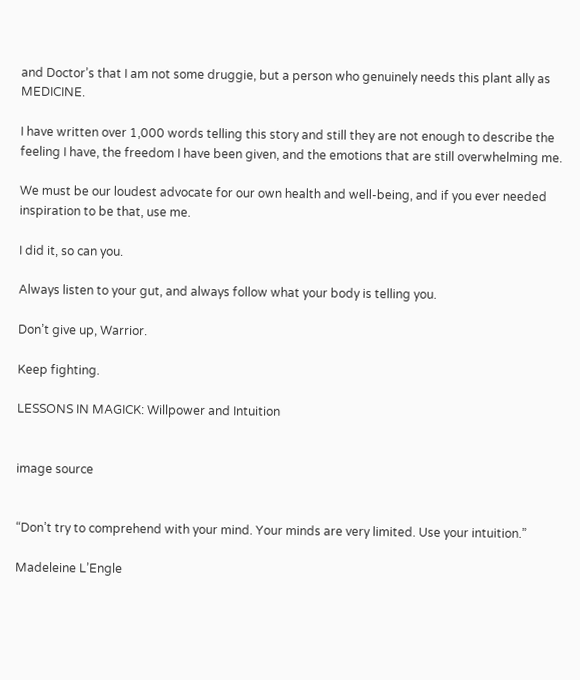and Doctor’s that I am not some druggie, but a person who genuinely needs this plant ally as MEDICINE.

I have written over 1,000 words telling this story and still they are not enough to describe the feeling I have, the freedom I have been given, and the emotions that are still overwhelming me.

We must be our loudest advocate for our own health and well-being, and if you ever needed inspiration to be that, use me.

I did it, so can you.

Always listen to your gut, and always follow what your body is telling you.

Don’t give up, Warrior.

Keep fighting.

LESSONS IN MAGICK: Willpower and Intuition


image source


“Don’t try to comprehend with your mind. Your minds are very limited. Use your intuition.”

Madeleine L’Engle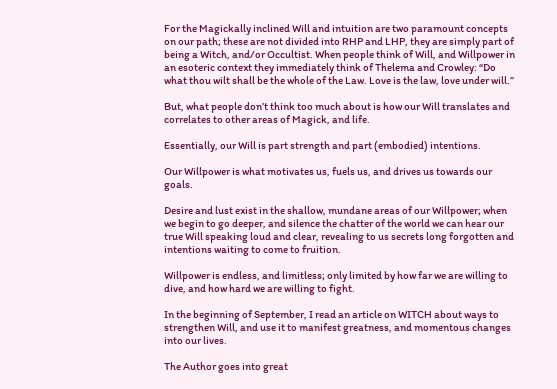For the Magickally inclined Will and intuition are two paramount concepts on our path; these are not divided into RHP and LHP, they are simply part of being a Witch, and/or Occultist. When people think of Will, and Willpower in an esoteric context they immediately think of Thelema and Crowley: “Do what thou wilt shall be the whole of the Law. Love is the law, love under will.”

But, what people don’t think too much about is how our Will translates and correlates to other areas of Magick, and life.

Essentially, our Will is part strength and part (embodied) intentions.

Our Willpower is what motivates us, fuels us, and drives us towards our goals.

Desire and lust exist in the shallow, mundane areas of our Willpower; when we begin to go deeper, and silence the chatter of the world we can hear our true Will speaking loud and clear, revealing to us secrets long forgotten and intentions waiting to come to fruition.

Willpower is endless, and limitless; only limited by how far we are willing to dive, and how hard we are willing to fight.

In the beginning of September, I read an article on WITCH about ways to strengthen Will, and use it to manifest greatness, and momentous changes into our lives.

The Author goes into great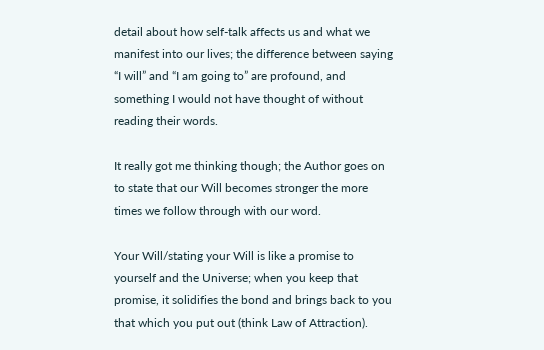detail about how self-talk affects us and what we manifest into our lives; the difference between saying “I will” and “I am going to” are profound, and something I would not have thought of without reading their words.

It really got me thinking though; the Author goes on to state that our Will becomes stronger the more times we follow through with our word.

Your Will/stating your Will is like a promise to yourself and the Universe; when you keep that promise, it solidifies the bond and brings back to you that which you put out (think Law of Attraction).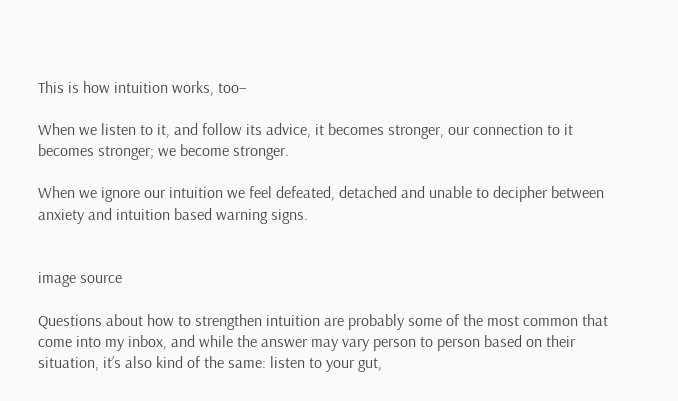This is how intuition works, too–

When we listen to it, and follow its advice, it becomes stronger, our connection to it becomes stronger; we become stronger.

When we ignore our intuition we feel defeated, detached and unable to decipher between anxiety and intuition based warning signs.


image source

Questions about how to strengthen intuition are probably some of the most common that come into my inbox, and while the answer may vary person to person based on their situation, it’s also kind of the same: listen to your gut,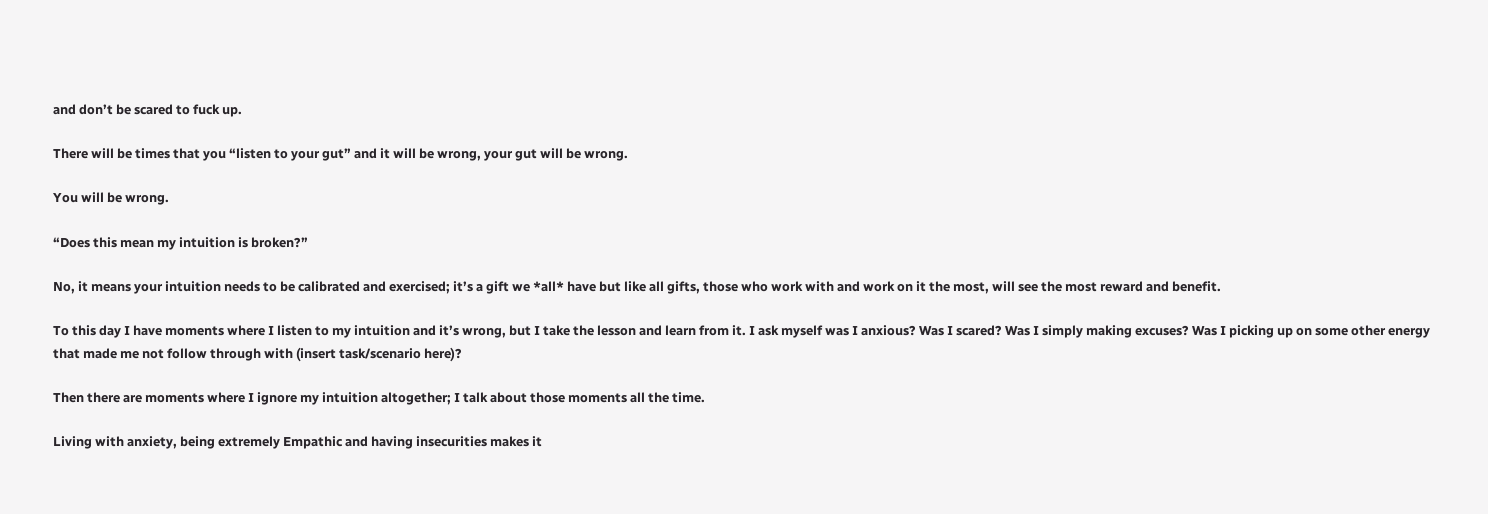and don’t be scared to fuck up.

There will be times that you “listen to your gut” and it will be wrong, your gut will be wrong.

You will be wrong.

“Does this mean my intuition is broken?”

No, it means your intuition needs to be calibrated and exercised; it’s a gift we *all* have but like all gifts, those who work with and work on it the most, will see the most reward and benefit.

To this day I have moments where I listen to my intuition and it’s wrong, but I take the lesson and learn from it. I ask myself was I anxious? Was I scared? Was I simply making excuses? Was I picking up on some other energy that made me not follow through with (insert task/scenario here)?

Then there are moments where I ignore my intuition altogether; I talk about those moments all the time.

Living with anxiety, being extremely Empathic and having insecurities makes it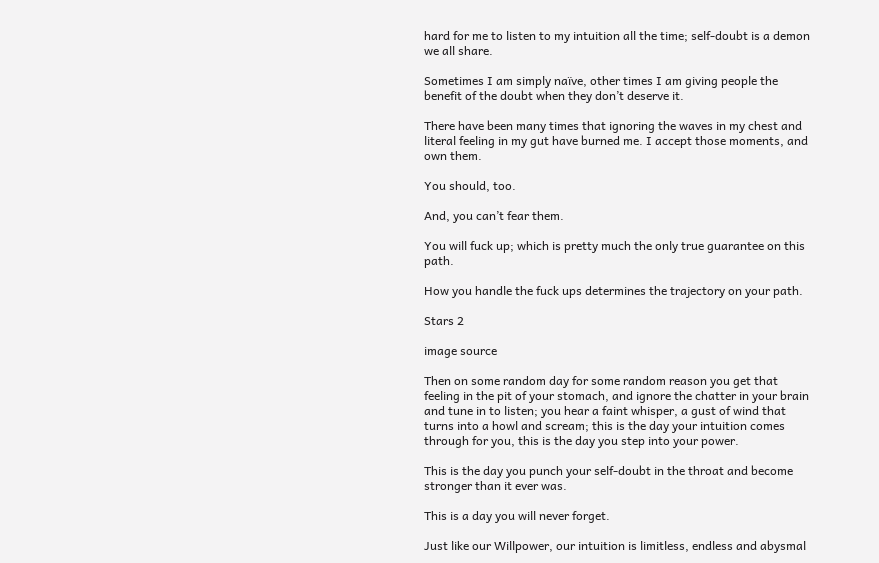hard for me to listen to my intuition all the time; self-doubt is a demon we all share.

Sometimes I am simply naïve, other times I am giving people the benefit of the doubt when they don’t deserve it.

There have been many times that ignoring the waves in my chest and literal feeling in my gut have burned me. I accept those moments, and own them.

You should, too.

And, you can’t fear them.

You will fuck up; which is pretty much the only true guarantee on this path.

How you handle the fuck ups determines the trajectory on your path.

Stars 2

image source

Then on some random day for some random reason you get that feeling in the pit of your stomach, and ignore the chatter in your brain and tune in to listen; you hear a faint whisper, a gust of wind that turns into a howl and scream; this is the day your intuition comes through for you, this is the day you step into your power.

This is the day you punch your self-doubt in the throat and become stronger than it ever was.

This is a day you will never forget.

Just like our Willpower, our intuition is limitless, endless and abysmal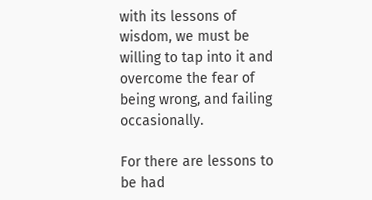with its lessons of wisdom, we must be willing to tap into it and overcome the fear of being wrong, and failing occasionally.

For there are lessons to be had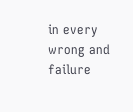in every wrong and failure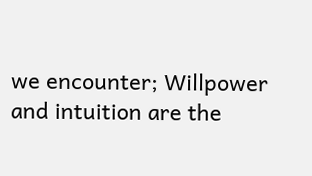we encounter; Willpower and intuition are the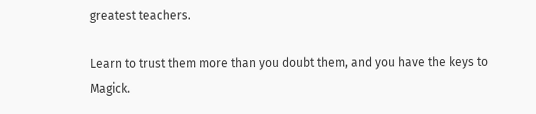greatest teachers.

Learn to trust them more than you doubt them, and you have the keys to Magick.